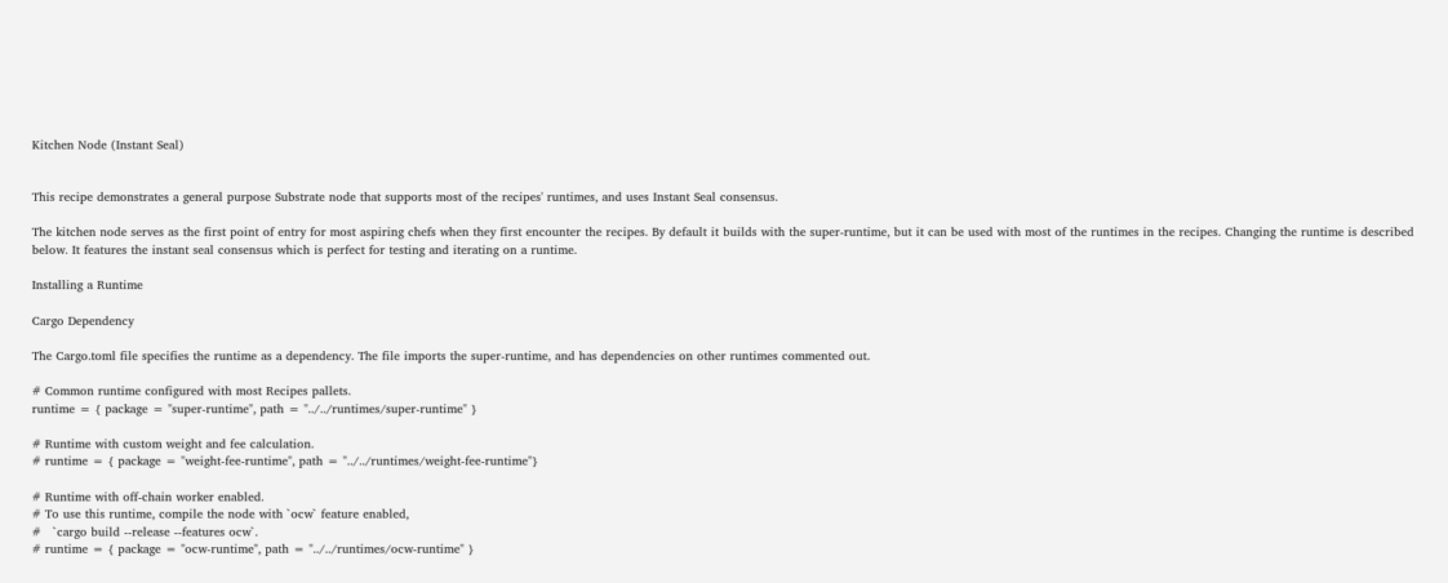Kitchen Node (Instant Seal)


This recipe demonstrates a general purpose Substrate node that supports most of the recipes' runtimes, and uses Instant Seal consensus.

The kitchen node serves as the first point of entry for most aspiring chefs when they first encounter the recipes. By default it builds with the super-runtime, but it can be used with most of the runtimes in the recipes. Changing the runtime is described below. It features the instant seal consensus which is perfect for testing and iterating on a runtime.

Installing a Runtime

Cargo Dependency

The Cargo.toml file specifies the runtime as a dependency. The file imports the super-runtime, and has dependencies on other runtimes commented out.

# Common runtime configured with most Recipes pallets.
runtime = { package = "super-runtime", path = "../../runtimes/super-runtime" }

# Runtime with custom weight and fee calculation.
# runtime = { package = "weight-fee-runtime", path = "../../runtimes/weight-fee-runtime"}

# Runtime with off-chain worker enabled.
# To use this runtime, compile the node with `ocw` feature enabled,
#   `cargo build --release --features ocw`.
# runtime = { package = "ocw-runtime", path = "../../runtimes/ocw-runtime" }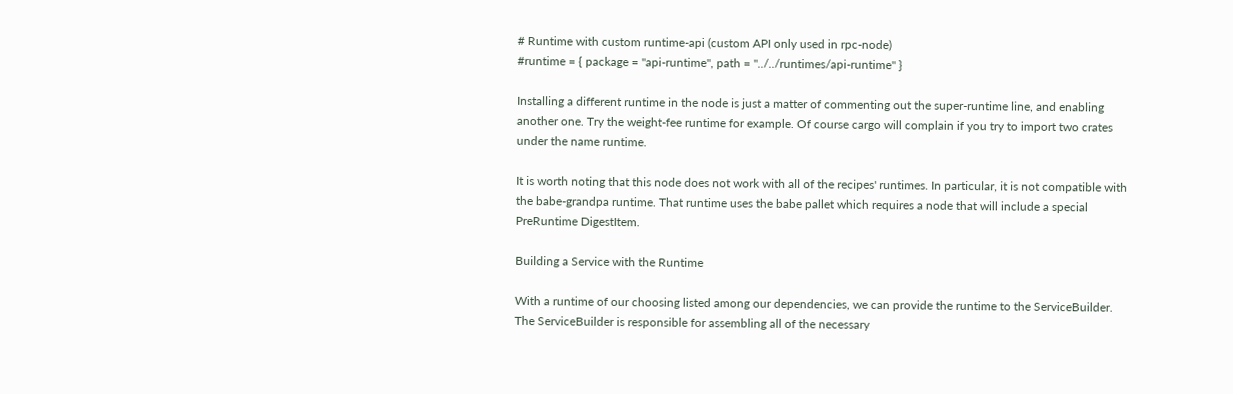# Runtime with custom runtime-api (custom API only used in rpc-node)
#runtime = { package = "api-runtime", path = "../../runtimes/api-runtime" }

Installing a different runtime in the node is just a matter of commenting out the super-runtime line, and enabling another one. Try the weight-fee runtime for example. Of course cargo will complain if you try to import two crates under the name runtime.

It is worth noting that this node does not work with all of the recipes' runtimes. In particular, it is not compatible with the babe-grandpa runtime. That runtime uses the babe pallet which requires a node that will include a special PreRuntime DigestItem.

Building a Service with the Runtime

With a runtime of our choosing listed among our dependencies, we can provide the runtime to the ServiceBuilder. The ServiceBuilder is responsible for assembling all of the necessary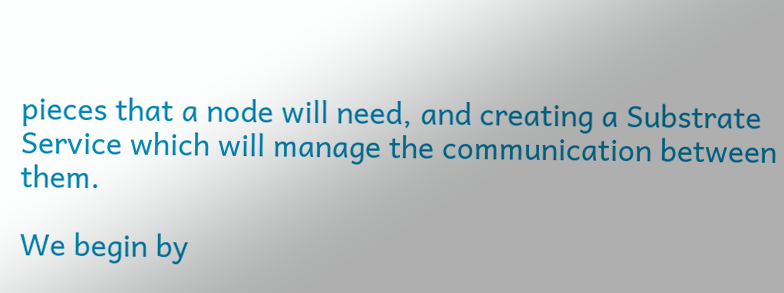pieces that a node will need, and creating a Substrate Service which will manage the communication between them.

We begin by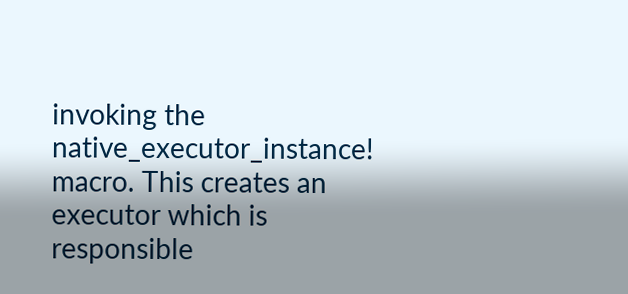invoking the native_executor_instance! macro. This creates an executor which is responsible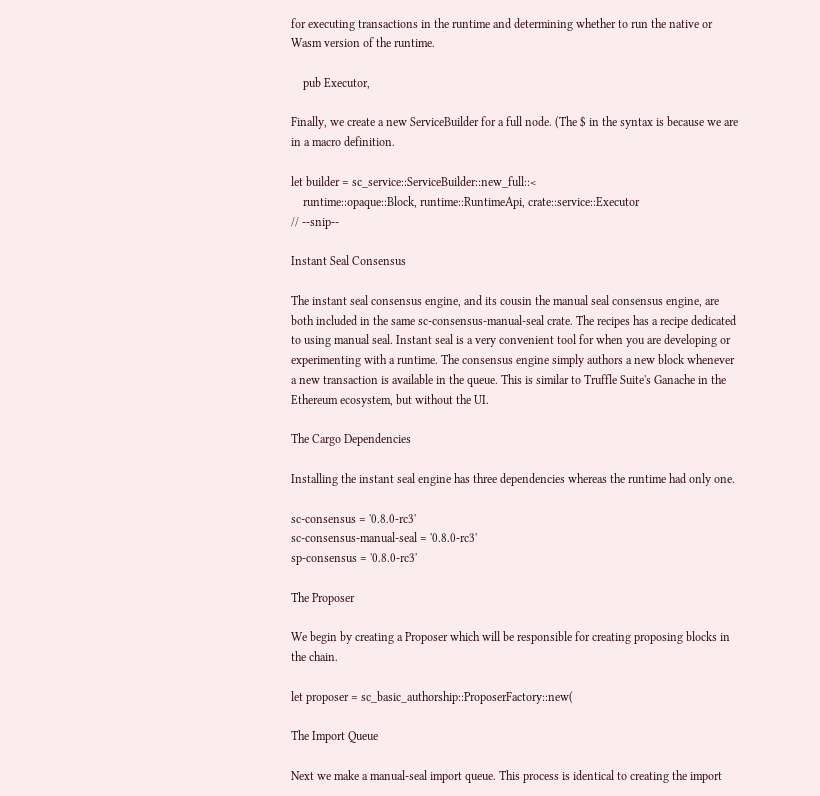for executing transactions in the runtime and determining whether to run the native or Wasm version of the runtime.

    pub Executor,

Finally, we create a new ServiceBuilder for a full node. (The $ in the syntax is because we are in a macro definition.

let builder = sc_service::ServiceBuilder::new_full::<
    runtime::opaque::Block, runtime::RuntimeApi, crate::service::Executor
// --snip--

Instant Seal Consensus

The instant seal consensus engine, and its cousin the manual seal consensus engine, are both included in the same sc-consensus-manual-seal crate. The recipes has a recipe dedicated to using manual seal. Instant seal is a very convenient tool for when you are developing or experimenting with a runtime. The consensus engine simply authors a new block whenever a new transaction is available in the queue. This is similar to Truffle Suite's Ganache in the Ethereum ecosystem, but without the UI.

The Cargo Dependencies

Installing the instant seal engine has three dependencies whereas the runtime had only one.

sc-consensus = '0.8.0-rc3'
sc-consensus-manual-seal = '0.8.0-rc3'
sp-consensus = '0.8.0-rc3'

The Proposer

We begin by creating a Proposer which will be responsible for creating proposing blocks in the chain.

let proposer = sc_basic_authorship::ProposerFactory::new(

The Import Queue

Next we make a manual-seal import queue. This process is identical to creating the import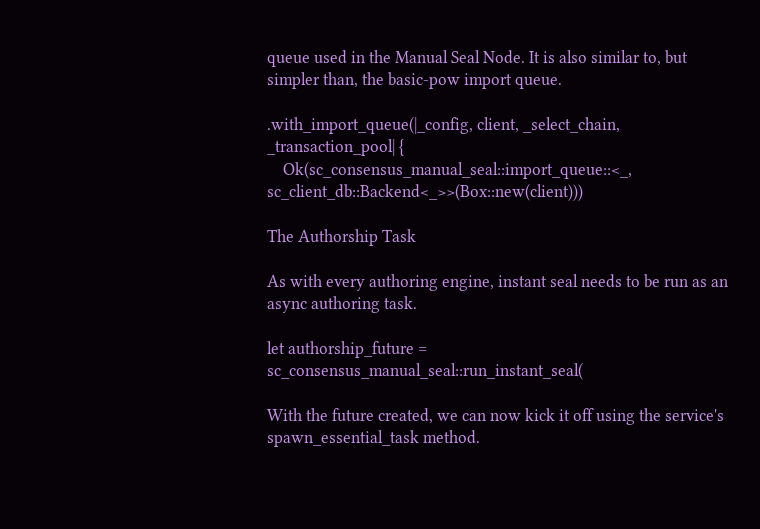queue used in the Manual Seal Node. It is also similar to, but simpler than, the basic-pow import queue.

.with_import_queue(|_config, client, _select_chain, _transaction_pool| {
    Ok(sc_consensus_manual_seal::import_queue::<_, sc_client_db::Backend<_>>(Box::new(client)))

The Authorship Task

As with every authoring engine, instant seal needs to be run as an async authoring task.

let authorship_future = sc_consensus_manual_seal::run_instant_seal(

With the future created, we can now kick it off using the service's spawn_essential_task method.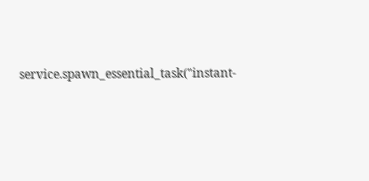service.spawn_essential_task("instant-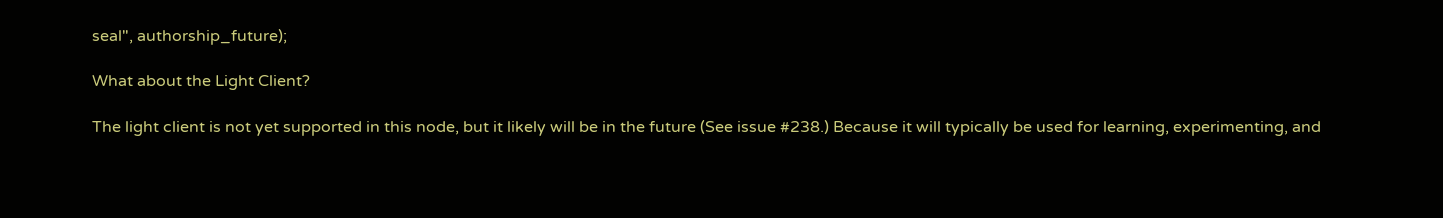seal", authorship_future);

What about the Light Client?

The light client is not yet supported in this node, but it likely will be in the future (See issue #238.) Because it will typically be used for learning, experimenting, and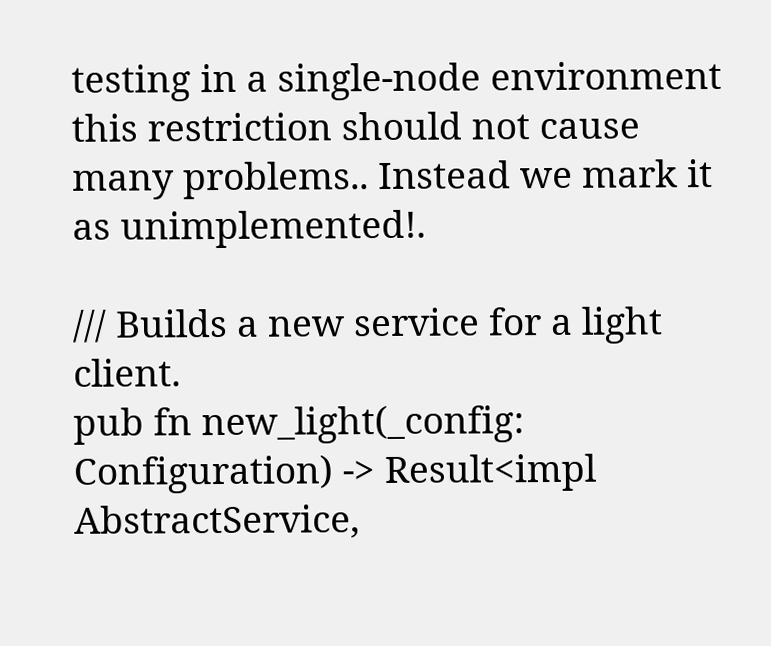testing in a single-node environment this restriction should not cause many problems.. Instead we mark it as unimplemented!.

/// Builds a new service for a light client.
pub fn new_light(_config: Configuration) -> Result<impl AbstractService,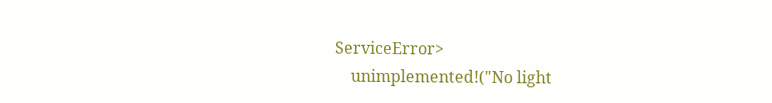ServiceError>
    unimplemented!("No light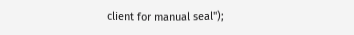client for manual seal");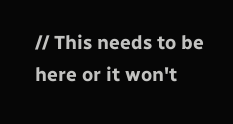// This needs to be here or it won't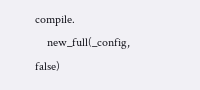compile.
    new_full(_config, false)